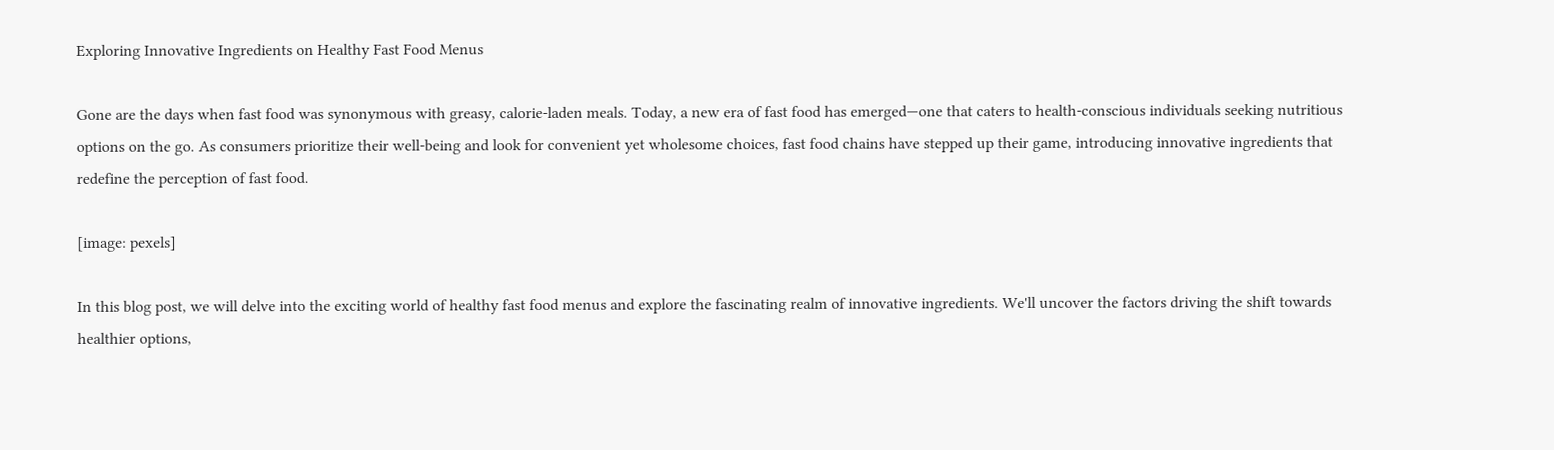Exploring Innovative Ingredients on Healthy Fast Food Menus

Gone are the days when fast food was synonymous with greasy, calorie-laden meals. Today, a new era of fast food has emerged—one that caters to health-conscious individuals seeking nutritious options on the go. As consumers prioritize their well-being and look for convenient yet wholesome choices, fast food chains have stepped up their game, introducing innovative ingredients that redefine the perception of fast food.

[image: pexels]

In this blog post, we will delve into the exciting world of healthy fast food menus and explore the fascinating realm of innovative ingredients. We'll uncover the factors driving the shift towards healthier options,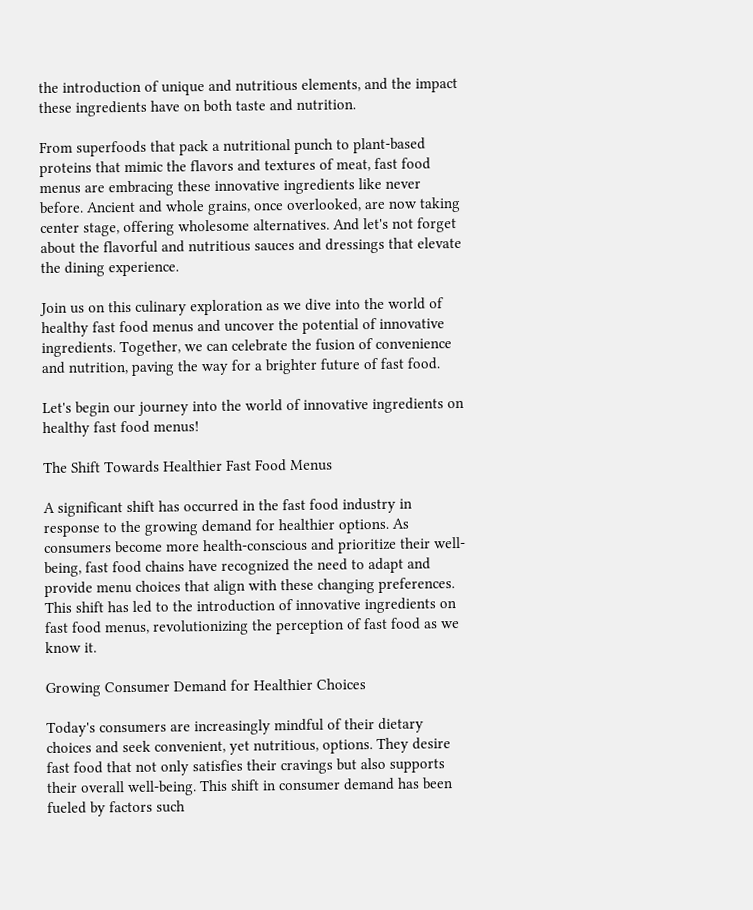the introduction of unique and nutritious elements, and the impact these ingredients have on both taste and nutrition.

From superfoods that pack a nutritional punch to plant-based proteins that mimic the flavors and textures of meat, fast food menus are embracing these innovative ingredients like never before. Ancient and whole grains, once overlooked, are now taking center stage, offering wholesome alternatives. And let's not forget about the flavorful and nutritious sauces and dressings that elevate the dining experience.

Join us on this culinary exploration as we dive into the world of healthy fast food menus and uncover the potential of innovative ingredients. Together, we can celebrate the fusion of convenience and nutrition, paving the way for a brighter future of fast food.

Let's begin our journey into the world of innovative ingredients on healthy fast food menus!

The Shift Towards Healthier Fast Food Menus

A significant shift has occurred in the fast food industry in response to the growing demand for healthier options. As consumers become more health-conscious and prioritize their well-being, fast food chains have recognized the need to adapt and provide menu choices that align with these changing preferences. This shift has led to the introduction of innovative ingredients on fast food menus, revolutionizing the perception of fast food as we know it.

Growing Consumer Demand for Healthier Choices

Today's consumers are increasingly mindful of their dietary choices and seek convenient, yet nutritious, options. They desire fast food that not only satisfies their cravings but also supports their overall well-being. This shift in consumer demand has been fueled by factors such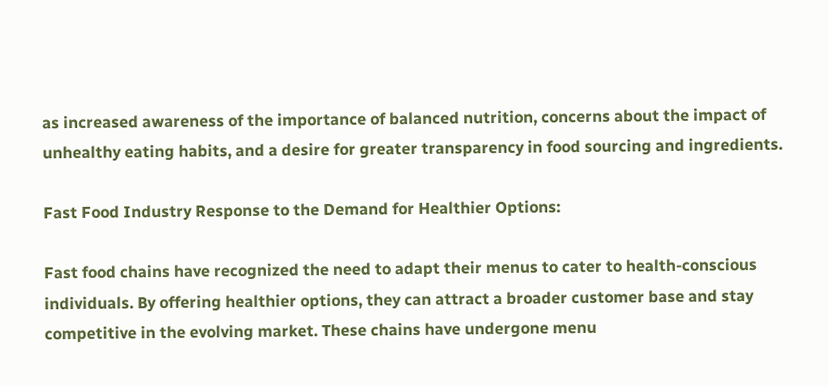as increased awareness of the importance of balanced nutrition, concerns about the impact of unhealthy eating habits, and a desire for greater transparency in food sourcing and ingredients.

Fast Food Industry Response to the Demand for Healthier Options:

Fast food chains have recognized the need to adapt their menus to cater to health-conscious individuals. By offering healthier options, they can attract a broader customer base and stay competitive in the evolving market. These chains have undergone menu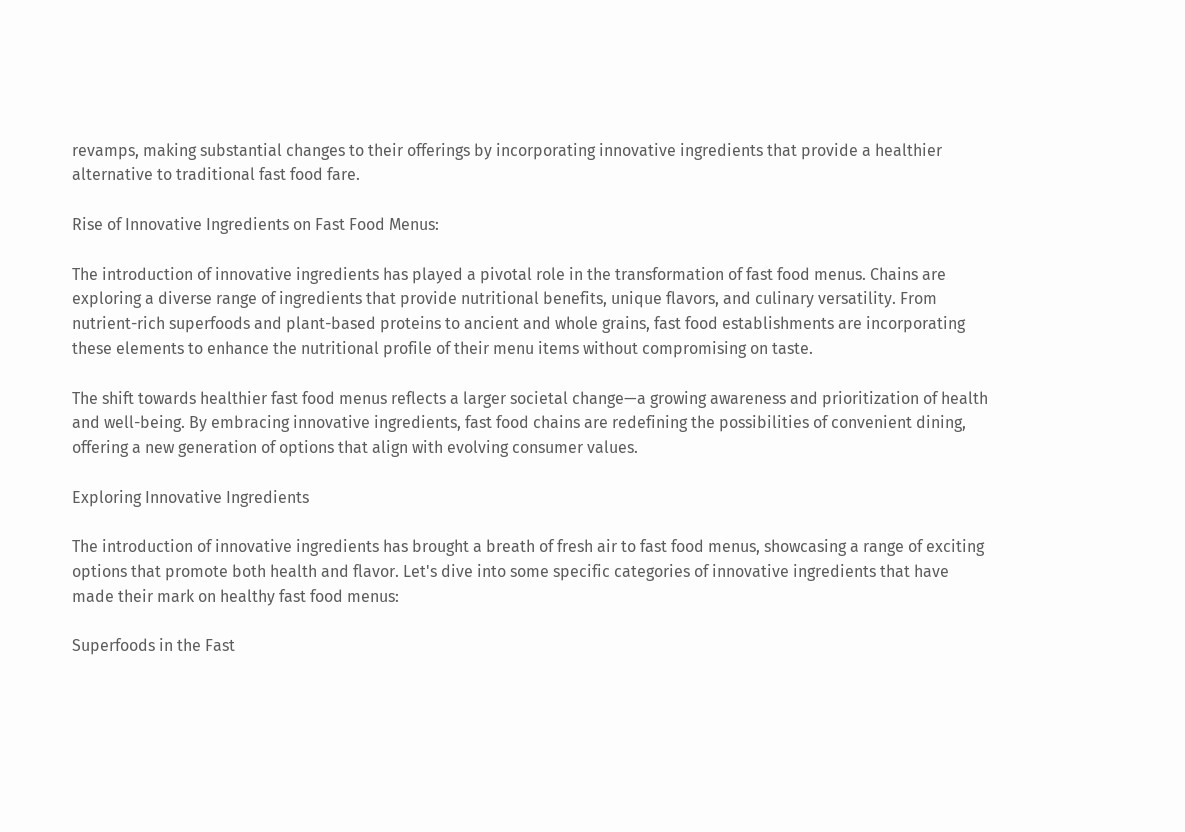revamps, making substantial changes to their offerings by incorporating innovative ingredients that provide a healthier alternative to traditional fast food fare.

Rise of Innovative Ingredients on Fast Food Menus:

The introduction of innovative ingredients has played a pivotal role in the transformation of fast food menus. Chains are exploring a diverse range of ingredients that provide nutritional benefits, unique flavors, and culinary versatility. From nutrient-rich superfoods and plant-based proteins to ancient and whole grains, fast food establishments are incorporating these elements to enhance the nutritional profile of their menu items without compromising on taste.

The shift towards healthier fast food menus reflects a larger societal change—a growing awareness and prioritization of health and well-being. By embracing innovative ingredients, fast food chains are redefining the possibilities of convenient dining, offering a new generation of options that align with evolving consumer values.

Exploring Innovative Ingredients

The introduction of innovative ingredients has brought a breath of fresh air to fast food menus, showcasing a range of exciting options that promote both health and flavor. Let's dive into some specific categories of innovative ingredients that have made their mark on healthy fast food menus:

Superfoods in the Fast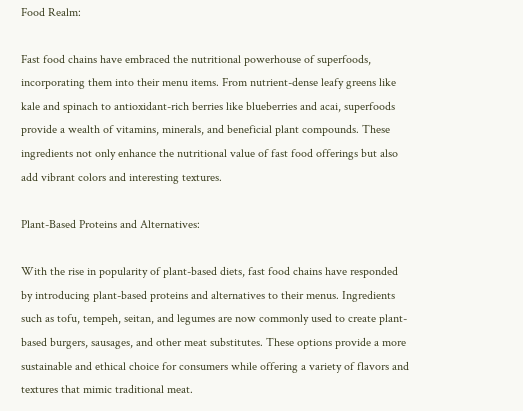Food Realm:

Fast food chains have embraced the nutritional powerhouse of superfoods, incorporating them into their menu items. From nutrient-dense leafy greens like kale and spinach to antioxidant-rich berries like blueberries and acai, superfoods provide a wealth of vitamins, minerals, and beneficial plant compounds. These ingredients not only enhance the nutritional value of fast food offerings but also add vibrant colors and interesting textures.

Plant-Based Proteins and Alternatives:

With the rise in popularity of plant-based diets, fast food chains have responded by introducing plant-based proteins and alternatives to their menus. Ingredients such as tofu, tempeh, seitan, and legumes are now commonly used to create plant-based burgers, sausages, and other meat substitutes. These options provide a more sustainable and ethical choice for consumers while offering a variety of flavors and textures that mimic traditional meat.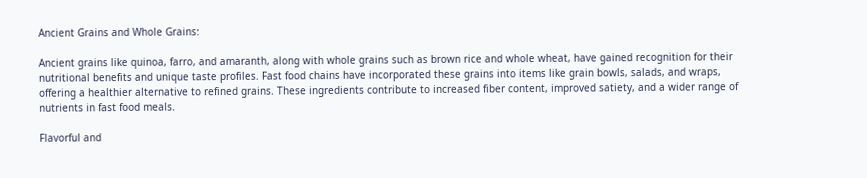Ancient Grains and Whole Grains:

Ancient grains like quinoa, farro, and amaranth, along with whole grains such as brown rice and whole wheat, have gained recognition for their nutritional benefits and unique taste profiles. Fast food chains have incorporated these grains into items like grain bowls, salads, and wraps, offering a healthier alternative to refined grains. These ingredients contribute to increased fiber content, improved satiety, and a wider range of nutrients in fast food meals.

Flavorful and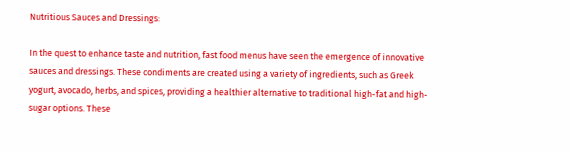Nutritious Sauces and Dressings:

In the quest to enhance taste and nutrition, fast food menus have seen the emergence of innovative sauces and dressings. These condiments are created using a variety of ingredients, such as Greek yogurt, avocado, herbs, and spices, providing a healthier alternative to traditional high-fat and high-sugar options. These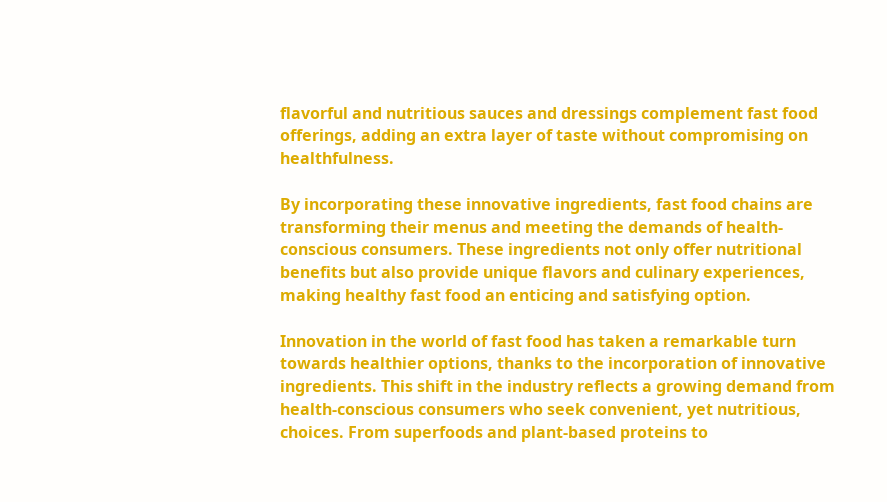flavorful and nutritious sauces and dressings complement fast food offerings, adding an extra layer of taste without compromising on healthfulness.

By incorporating these innovative ingredients, fast food chains are transforming their menus and meeting the demands of health-conscious consumers. These ingredients not only offer nutritional benefits but also provide unique flavors and culinary experiences, making healthy fast food an enticing and satisfying option.

Innovation in the world of fast food has taken a remarkable turn towards healthier options, thanks to the incorporation of innovative ingredients. This shift in the industry reflects a growing demand from health-conscious consumers who seek convenient, yet nutritious, choices. From superfoods and plant-based proteins to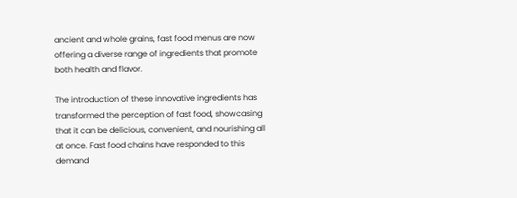ancient and whole grains, fast food menus are now offering a diverse range of ingredients that promote both health and flavor.

The introduction of these innovative ingredients has transformed the perception of fast food, showcasing that it can be delicious, convenient, and nourishing all at once. Fast food chains have responded to this demand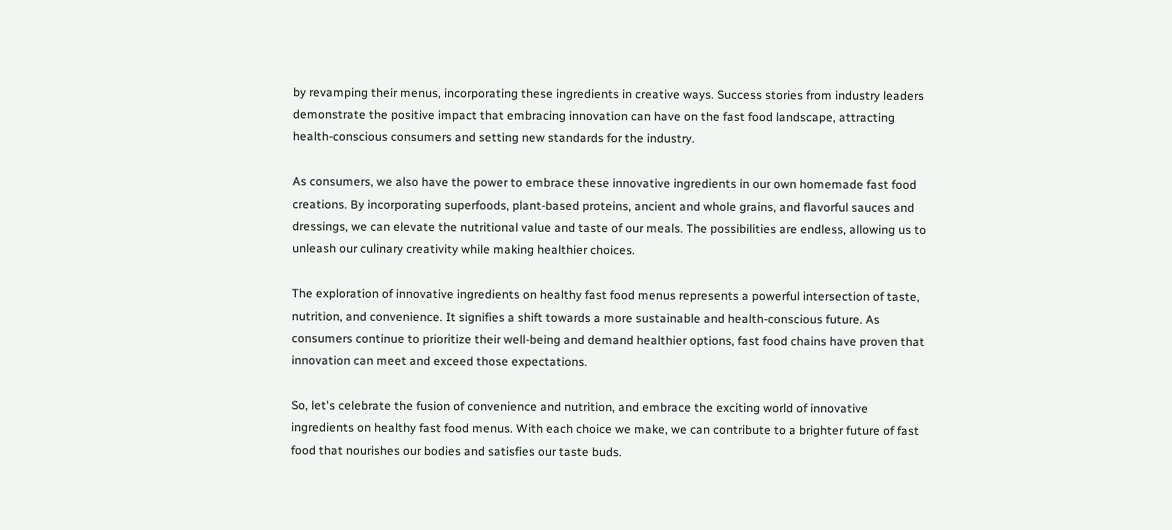by revamping their menus, incorporating these ingredients in creative ways. Success stories from industry leaders demonstrate the positive impact that embracing innovation can have on the fast food landscape, attracting health-conscious consumers and setting new standards for the industry.

As consumers, we also have the power to embrace these innovative ingredients in our own homemade fast food creations. By incorporating superfoods, plant-based proteins, ancient and whole grains, and flavorful sauces and dressings, we can elevate the nutritional value and taste of our meals. The possibilities are endless, allowing us to unleash our culinary creativity while making healthier choices.

The exploration of innovative ingredients on healthy fast food menus represents a powerful intersection of taste, nutrition, and convenience. It signifies a shift towards a more sustainable and health-conscious future. As consumers continue to prioritize their well-being and demand healthier options, fast food chains have proven that innovation can meet and exceed those expectations.

So, let's celebrate the fusion of convenience and nutrition, and embrace the exciting world of innovative ingredients on healthy fast food menus. With each choice we make, we can contribute to a brighter future of fast food that nourishes our bodies and satisfies our taste buds.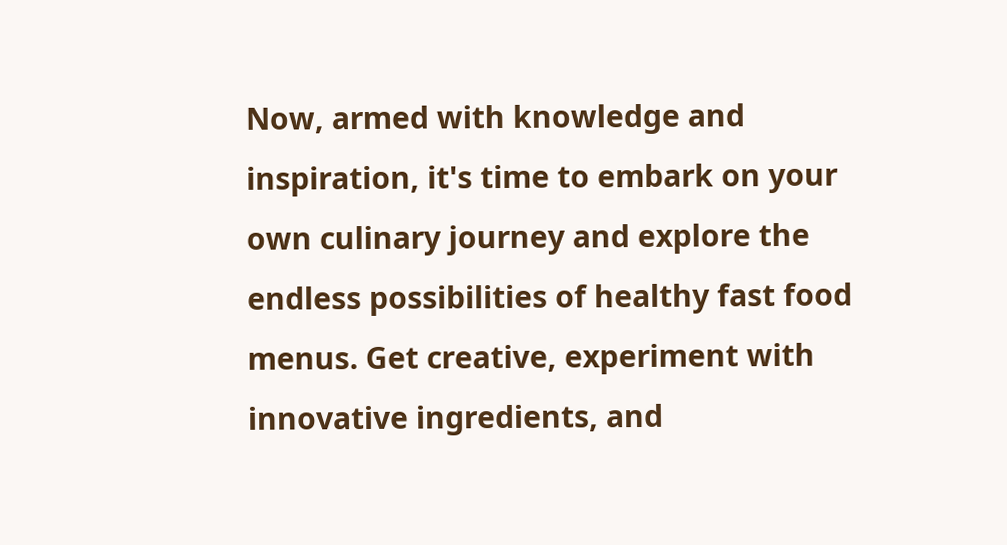Now, armed with knowledge and inspiration, it's time to embark on your own culinary journey and explore the endless possibilities of healthy fast food menus. Get creative, experiment with innovative ingredients, and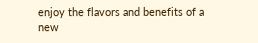enjoy the flavors and benefits of a new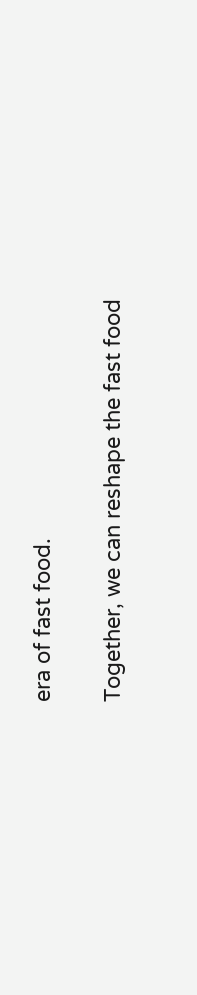era of fast food.

Together, we can reshape the fast food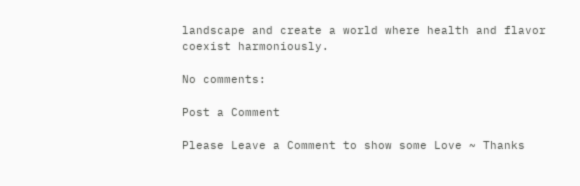landscape and create a world where health and flavor coexist harmoniously.

No comments:

Post a Comment

Please Leave a Comment to show some Love ~ Thanks